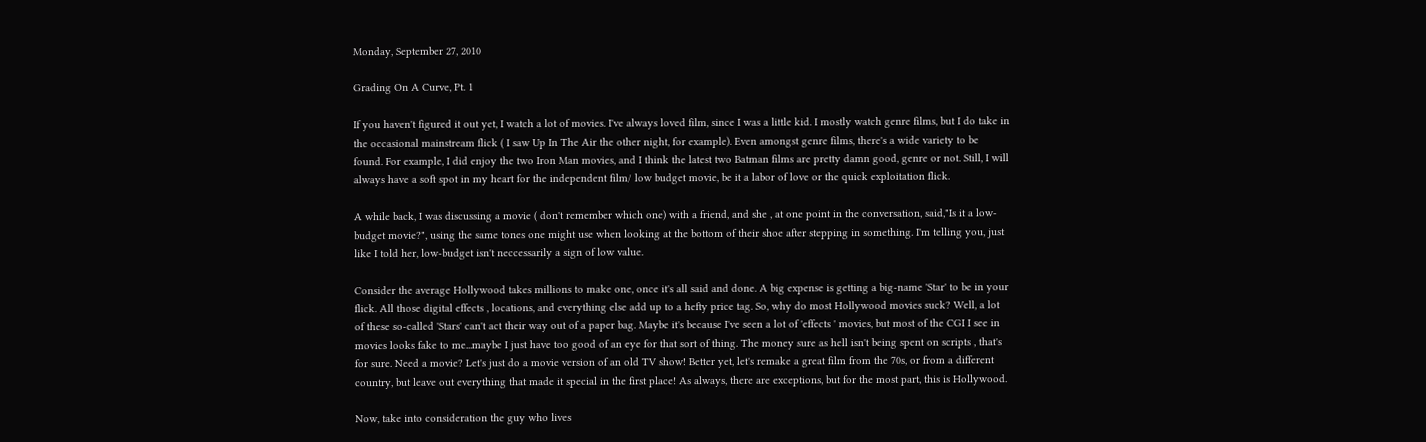Monday, September 27, 2010

Grading On A Curve, Pt. 1

If you haven't figured it out yet, I watch a lot of movies. I've always loved film, since I was a little kid. I mostly watch genre films, but I do take in the occasional mainstream flick ( I saw Up In The Air the other night, for example). Even amongst genre films, there's a wide variety to be found. For example, I did enjoy the two Iron Man movies, and I think the latest two Batman films are pretty damn good, genre or not. Still, I will always have a soft spot in my heart for the independent film/ low budget movie, be it a labor of love or the quick exploitation flick.

A while back, I was discussing a movie ( don't remember which one) with a friend, and she , at one point in the conversation, said,"Is it a low-budget movie?", using the same tones one might use when looking at the bottom of their shoe after stepping in something. I'm telling you, just like I told her, low-budget isn't neccessarily a sign of low value.

Consider the average Hollywood takes millions to make one, once it's all said and done. A big expense is getting a big-name 'Star' to be in your flick. All those digital effects , locations, and everything else add up to a hefty price tag. So, why do most Hollywood movies suck? Well, a lot of these so-called 'Stars' can't act their way out of a paper bag. Maybe it's because I've seen a lot of 'effects ' movies, but most of the CGI I see in movies looks fake to me...maybe I just have too good of an eye for that sort of thing. The money sure as hell isn't being spent on scripts , that's for sure. Need a movie? Let's just do a movie version of an old TV show! Better yet, let's remake a great film from the 70s, or from a different country, but leave out everything that made it special in the first place! As always, there are exceptions, but for the most part, this is Hollywood.

Now, take into consideration the guy who lives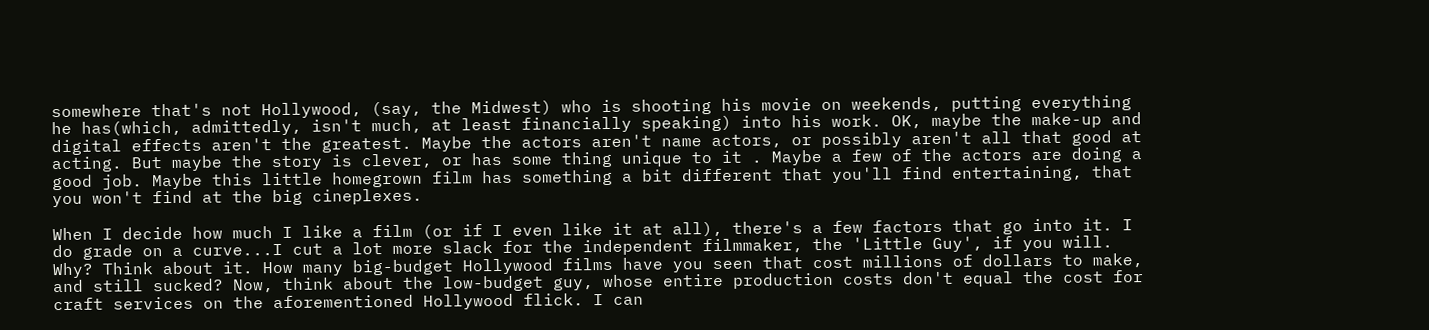somewhere that's not Hollywood, (say, the Midwest) who is shooting his movie on weekends, putting everything he has(which, admittedly, isn't much, at least financially speaking) into his work. OK, maybe the make-up and digital effects aren't the greatest. Maybe the actors aren't name actors, or possibly aren't all that good at acting. But maybe the story is clever, or has some thing unique to it . Maybe a few of the actors are doing a good job. Maybe this little homegrown film has something a bit different that you'll find entertaining, that you won't find at the big cineplexes.

When I decide how much I like a film (or if I even like it at all), there's a few factors that go into it. I do grade on a curve...I cut a lot more slack for the independent filmmaker, the 'Little Guy', if you will. Why? Think about it. How many big-budget Hollywood films have you seen that cost millions of dollars to make, and still sucked? Now, think about the low-budget guy, whose entire production costs don't equal the cost for craft services on the aforementioned Hollywood flick. I can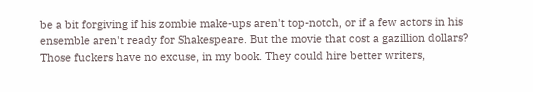be a bit forgiving if his zombie make-ups aren't top-notch, or if a few actors in his ensemble aren't ready for Shakespeare. But the movie that cost a gazillion dollars? Those fuckers have no excuse, in my book. They could hire better writers,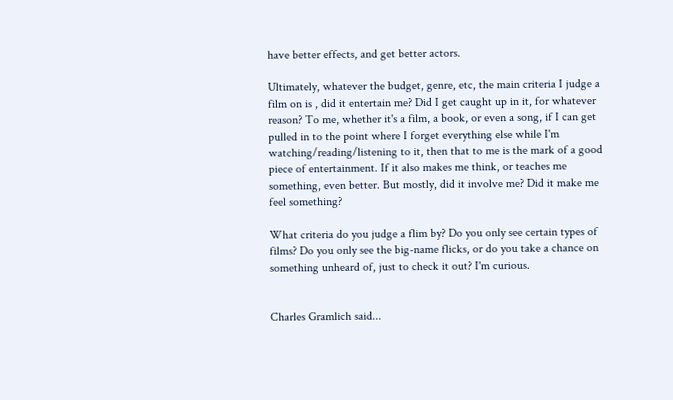have better effects, and get better actors.

Ultimately, whatever the budget, genre, etc, the main criteria I judge a film on is , did it entertain me? Did I get caught up in it, for whatever reason? To me, whether it's a film, a book, or even a song, if I can get pulled in to the point where I forget everything else while I'm watching/reading/listening to it, then that to me is the mark of a good piece of entertainment. If it also makes me think, or teaches me something, even better. But mostly, did it involve me? Did it make me feel something?

What criteria do you judge a flim by? Do you only see certain types of films? Do you only see the big-name flicks, or do you take a chance on something unheard of, just to check it out? I'm curious.


Charles Gramlich said...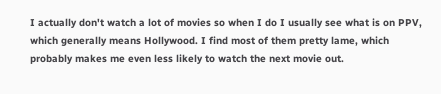I actually don't watch a lot of movies so when I do I usually see what is on PPV, which generally means Hollywood. I find most of them pretty lame, which probably makes me even less likely to watch the next movie out.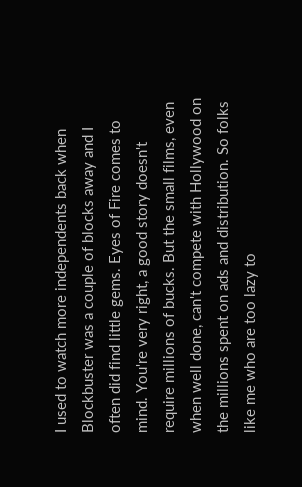I used to watch more independents back when Blockbuster was a couple of blocks away and I often did find little gems. Eyes of Fire comes to mind. You're very right, a good story doesn't require millions of bucks. But the small films, even when well done, can't compete with Hollywood on the millions spent on ads and distribution. So folks like me who are too lazy to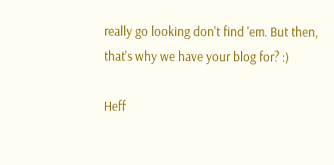really go looking don't find 'em. But then, that's why we have your blog for? :)

Heff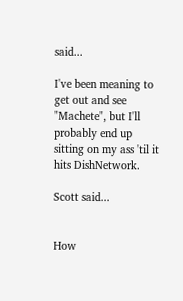said...

I've been meaning to get out and see "Machete", but I'll probably end up sitting on my ass 'til it hits DishNetwork.

Scott said...


How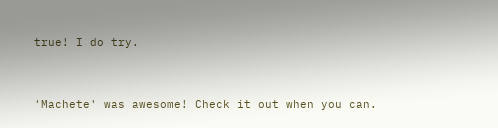true! I do try.


'Machete' was awesome! Check it out when you can.